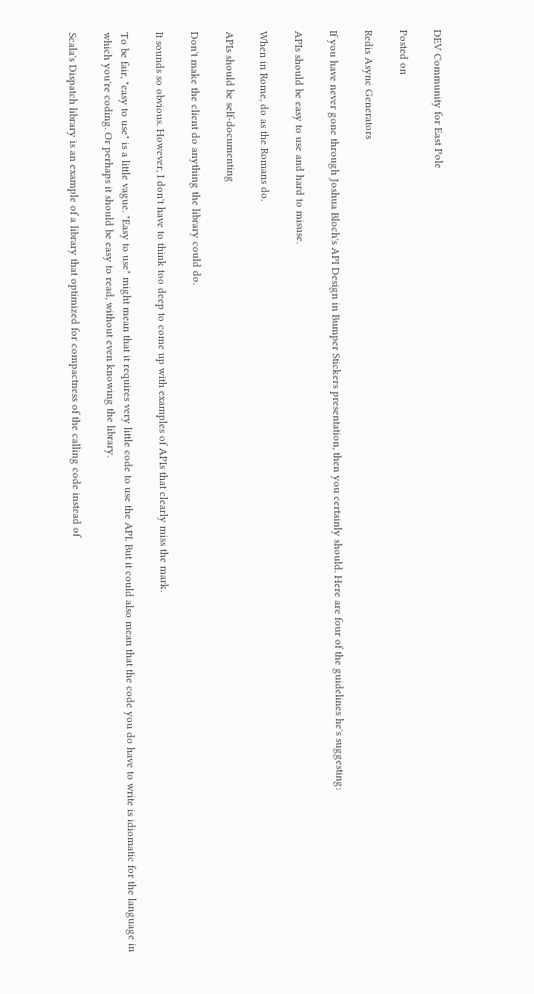DEV Community for East Pole

Posted on

Redis Async Generators

If you have never gone through Joshua Bloch's API Design in Bumper Stickers presentation, then you certainly should. Here are four of the guidelines he's suggesting:

APIs should be easy to use and hard to misuse.

When in Rome, do as the Romans do.

APIs should be self-documenting

Don't make the client do anything the library could do.

It sounds so obvious. However, I don't have to think too deep to come up with examples of APIs that clearly miss the mark.

To be fair, "easy to use" is a little vague. "Easy to use" might mean that it requires very little code to use the API. But it could also mean that the code you do have to write is idiomatic for the language in which you're coding. Or perhaps it should be easy to read, without even knowing the library.

Scala's Dispatch library is an example of a library that optimized for compactness of the calling code instead of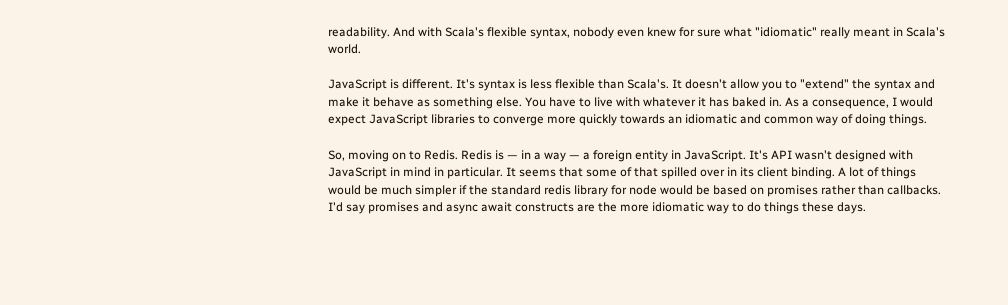readability. And with Scala's flexible syntax, nobody even knew for sure what "idiomatic" really meant in Scala's world.

JavaScript is different. It's syntax is less flexible than Scala's. It doesn't allow you to "extend" the syntax and make it behave as something else. You have to live with whatever it has baked in. As a consequence, I would expect JavaScript libraries to converge more quickly towards an idiomatic and common way of doing things.

So, moving on to Redis. Redis is — in a way — a foreign entity in JavaScript. It's API wasn't designed with JavaScript in mind in particular. It seems that some of that spilled over in its client binding. A lot of things would be much simpler if the standard redis library for node would be based on promises rather than callbacks. I'd say promises and async await constructs are the more idiomatic way to do things these days.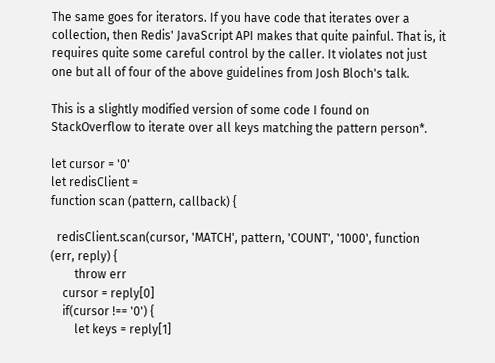The same goes for iterators. If you have code that iterates over a collection, then Redis' JavaScript API makes that quite painful. That is, it requires quite some careful control by the caller. It violates not just one but all of four of the above guidelines from Josh Bloch's talk.

This is a slightly modified version of some code I found on StackOverflow to iterate over all keys matching the pattern person*.

let cursor = '0'
let redisClient =
function scan (pattern, callback) {

  redisClient.scan(cursor, 'MATCH', pattern, 'COUNT', '1000', function (err, reply) {
        throw err
    cursor = reply[0]
    if(cursor !== '0') {
        let keys = reply[1]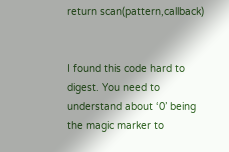return scan(pattern,callback)


I found this code hard to digest. You need to understand about ‘0’ being the magic marker to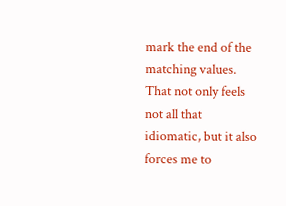mark the end of the matching values. That not only feels not all that idiomatic, but it also forces me to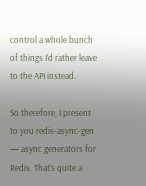control a whole bunch of things I’d rather leave to the API instead.

So therefore, I present to you redis-async-gen — async generators for Redis. That’s quite a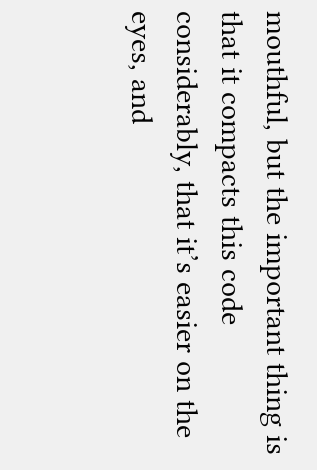mouthful, but the important thing is that it compacts this code considerably, that it’s easier on the eyes, and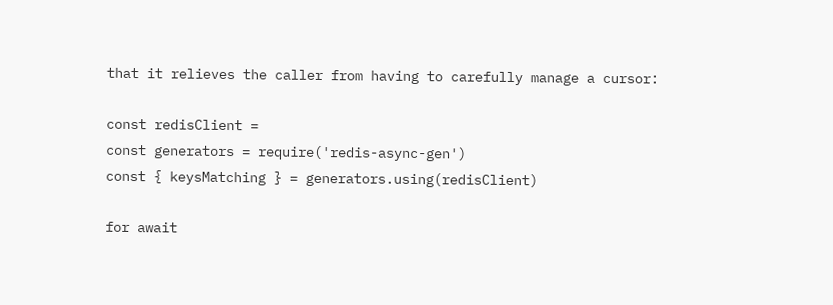that it relieves the caller from having to carefully manage a cursor:

const redisClient =
const generators = require('redis-async-gen')
const { keysMatching } = generators.using(redisClient)

for await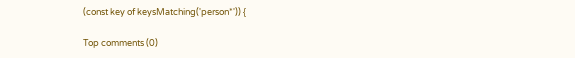(const key of keysMatching('person*')) {

Top comments (0)